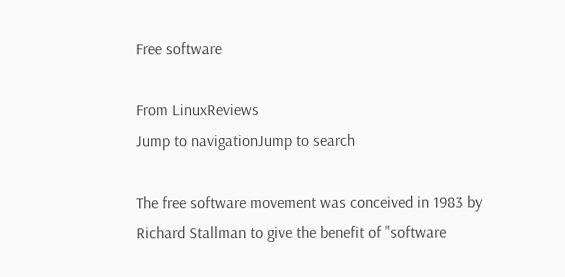Free software

From LinuxReviews
Jump to navigationJump to search

The free software movement was conceived in 1983 by Richard Stallman to give the benefit of "software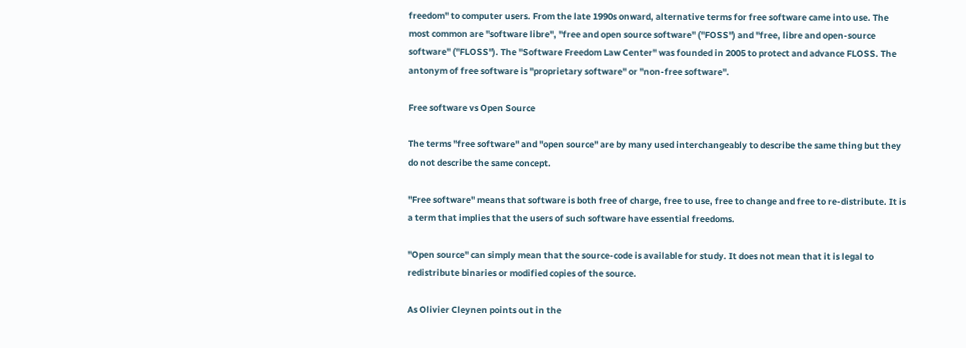freedom" to computer users. From the late 1990s onward, alternative terms for free software came into use. The most common are "software libre", "free and open source software" ("FOSS") and "free, libre and open-source software" ("FLOSS"). The "Software Freedom Law Center" was founded in 2005 to protect and advance FLOSS. The antonym of free software is "proprietary software" or "non-free software".

Free software vs Open Source

The terms "free software" and "open source" are by many used interchangeably to describe the same thing but they do not describe the same concept.

"Free software" means that software is both free of charge, free to use, free to change and free to re-distribute. It is a term that implies that the users of such software have essential freedoms.

"Open source" can simply mean that the source-code is available for study. It does not mean that it is legal to redistribute binaries or modified copies of the source.

As Olivier Cleynen points out in the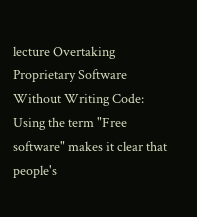lecture Overtaking Proprietary Software Without Writing Code: Using the term "Free software" makes it clear that people's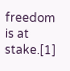freedom is at stake.[1]